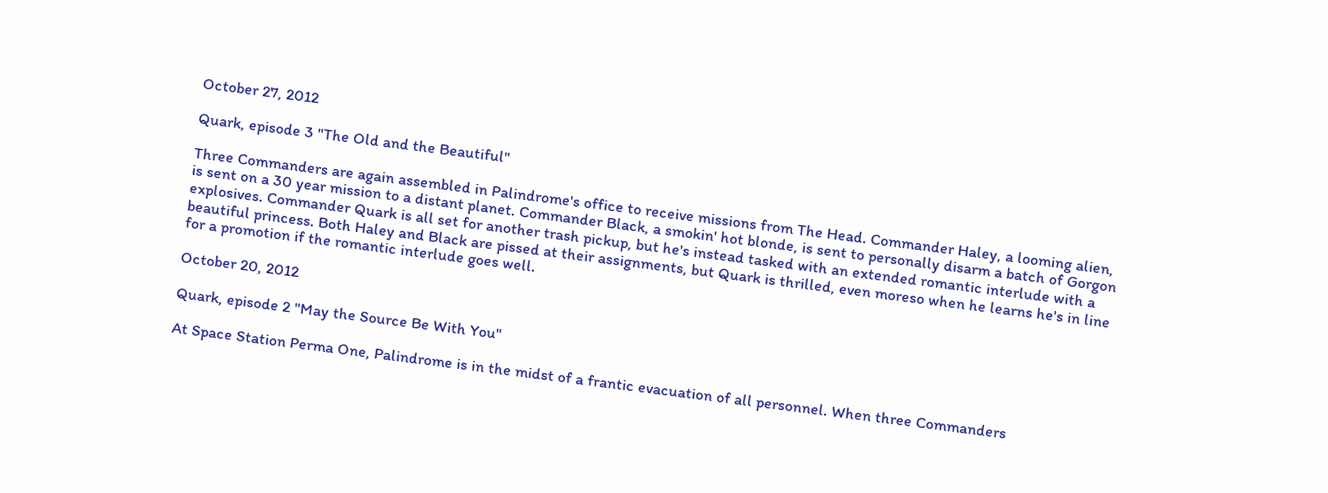October 27, 2012

Quark, episode 3 "The Old and the Beautiful"

Three Commanders are again assembled in Palindrome's office to receive missions from The Head. Commander Haley, a looming alien, is sent on a 30 year mission to a distant planet. Commander Black, a smokin' hot blonde, is sent to personally disarm a batch of Gorgon explosives. Commander Quark is all set for another trash pickup, but he's instead tasked with an extended romantic interlude with a beautiful princess. Both Haley and Black are pissed at their assignments, but Quark is thrilled, even moreso when he learns he's in line for a promotion if the romantic interlude goes well.

October 20, 2012

Quark, episode 2 "May the Source Be With You"

At Space Station Perma One, Palindrome is in the midst of a frantic evacuation of all personnel. When three Commanders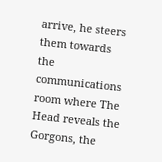arrive, he steers them towards the communications room where The Head reveals the Gorgons, the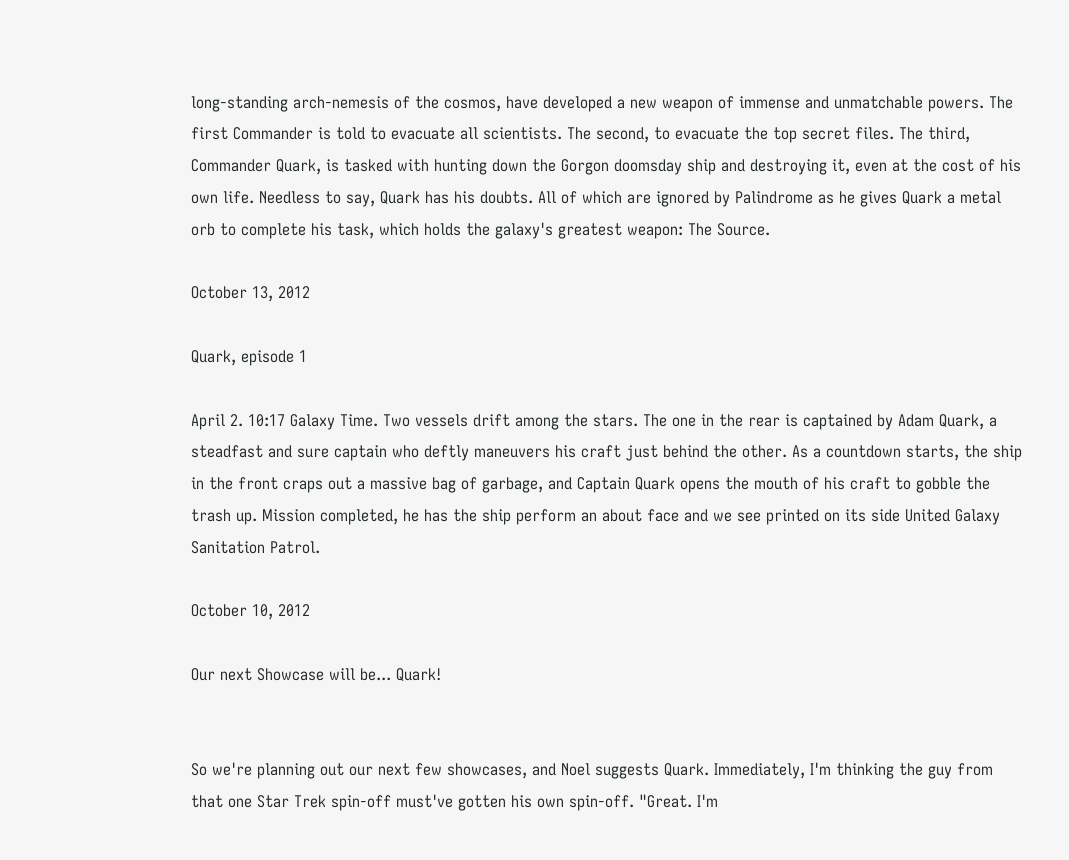long-standing arch-nemesis of the cosmos, have developed a new weapon of immense and unmatchable powers. The first Commander is told to evacuate all scientists. The second, to evacuate the top secret files. The third, Commander Quark, is tasked with hunting down the Gorgon doomsday ship and destroying it, even at the cost of his own life. Needless to say, Quark has his doubts. All of which are ignored by Palindrome as he gives Quark a metal orb to complete his task, which holds the galaxy's greatest weapon: The Source.

October 13, 2012

Quark, episode 1

April 2. 10:17 Galaxy Time. Two vessels drift among the stars. The one in the rear is captained by Adam Quark, a steadfast and sure captain who deftly maneuvers his craft just behind the other. As a countdown starts, the ship in the front craps out a massive bag of garbage, and Captain Quark opens the mouth of his craft to gobble the trash up. Mission completed, he has the ship perform an about face and we see printed on its side United Galaxy Sanitation Patrol.

October 10, 2012

Our next Showcase will be... Quark!


So we're planning out our next few showcases, and Noel suggests Quark. Immediately, I'm thinking the guy from that one Star Trek spin-off must've gotten his own spin-off. "Great. I'm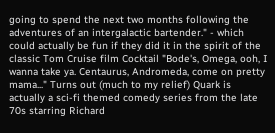going to spend the next two months following the adventures of an intergalactic bartender." - which could actually be fun if they did it in the spirit of the classic Tom Cruise film Cocktail "Bode's, Omega, ooh, I wanna take ya. Centaurus, Andromeda, come on pretty mama..." Turns out (much to my relief) Quark is actually a sci-fi themed comedy series from the late 70s starring Richard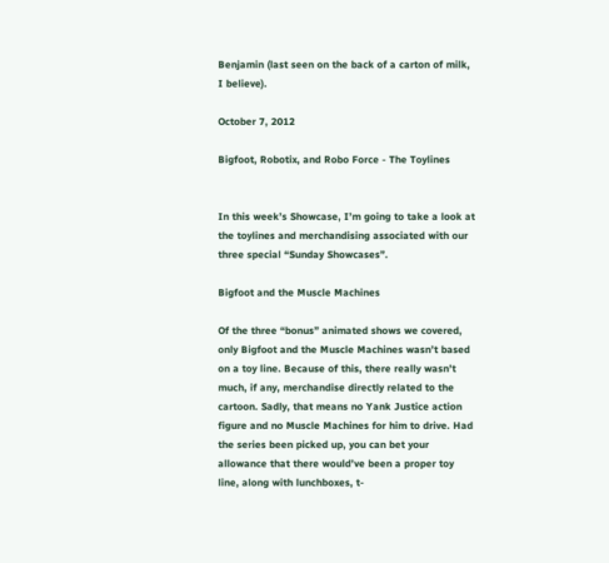Benjamin (last seen on the back of a carton of milk, I believe).

October 7, 2012

Bigfoot, Robotix, and Robo Force - The Toylines


In this week’s Showcase, I’m going to take a look at the toylines and merchandising associated with our three special “Sunday Showcases”.

Bigfoot and the Muscle Machines

Of the three “bonus” animated shows we covered, only Bigfoot and the Muscle Machines wasn’t based on a toy line. Because of this, there really wasn’t much, if any, merchandise directly related to the cartoon. Sadly, that means no Yank Justice action figure and no Muscle Machines for him to drive. Had the series been picked up, you can bet your allowance that there would’ve been a proper toy line, along with lunchboxes, t-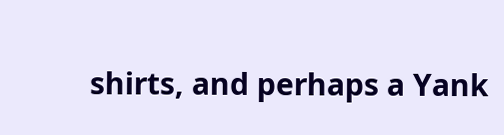shirts, and perhaps a Yank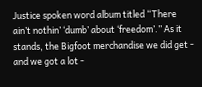Justice spoken word album titled “There ain’t nothin’ ‘dumb’ about ‘freedom’.” As it stands, the Bigfoot merchandise we did get - and we got a lot -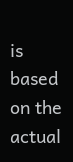is based on the actual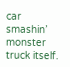car smashin’ monster truck itself.